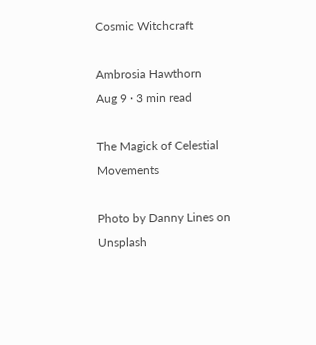Cosmic Witchcraft

Ambrosia Hawthorn
Aug 9 · 3 min read

The Magick of Celestial Movements

Photo by Danny Lines on Unsplash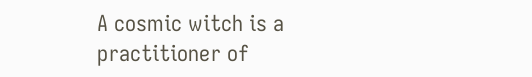A cosmic witch is a practitioner of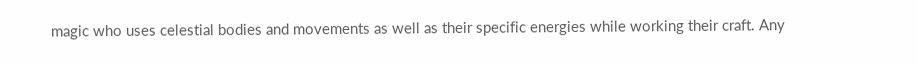magic who uses celestial bodies and movements as well as their specific energies while working their craft. Any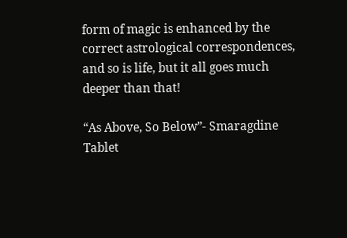form of magic is enhanced by the correct astrological correspondences, and so is life, but it all goes much deeper than that!

“As Above, So Below”- Smaragdine Tablet